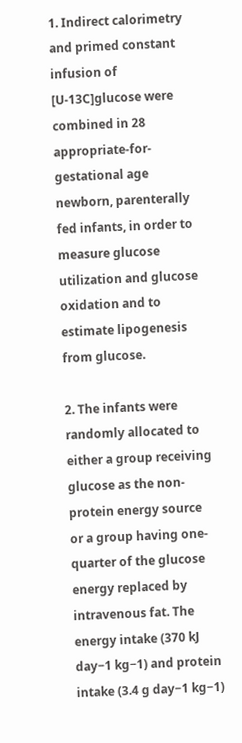1. Indirect calorimetry and primed constant infusion of [U-13C]glucose were combined in 28 appropriate-for-gestational age newborn, parenterally fed infants, in order to measure glucose utilization and glucose oxidation and to estimate lipogenesis from glucose.

2. The infants were randomly allocated to either a group receiving glucose as the non-protein energy source or a group having one-quarter of the glucose energy replaced by intravenous fat. The energy intake (370 kJ day−1 kg−1) and protein intake (3.4 g day−1 kg−1)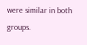were similar in both groups.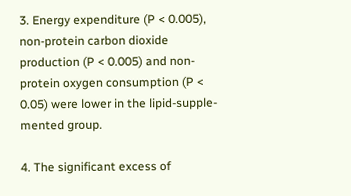3. Energy expenditure (P < 0.005), non-protein carbon dioxide production (P < 0.005) and non-protein oxygen consumption (P < 0.05) were lower in the lipid-supple-mented group.

4. The significant excess of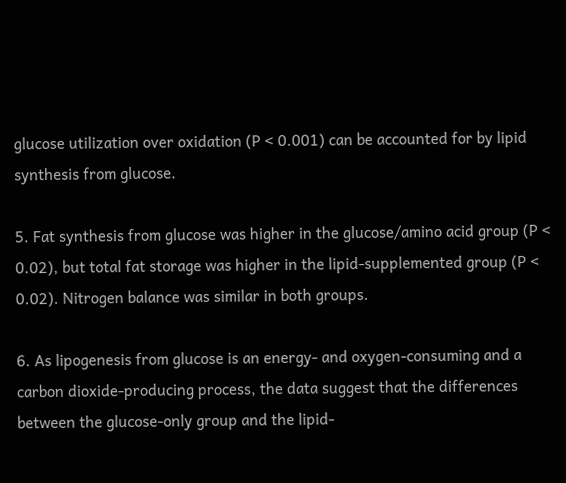glucose utilization over oxidation (P < 0.001) can be accounted for by lipid synthesis from glucose.

5. Fat synthesis from glucose was higher in the glucose/amino acid group (P < 0.02), but total fat storage was higher in the lipid-supplemented group (P < 0.02). Nitrogen balance was similar in both groups.

6. As lipogenesis from glucose is an energy- and oxygen-consuming and a carbon dioxide-producing process, the data suggest that the differences between the glucose-only group and the lipid-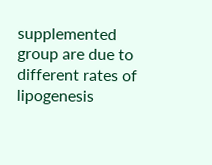supplemented group are due to different rates of lipogenesis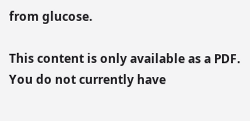from glucose.

This content is only available as a PDF.
You do not currently have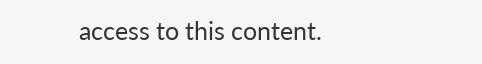access to this content.